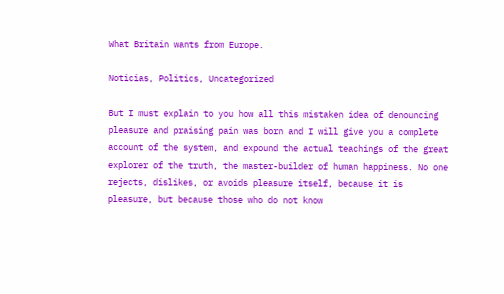What Britain wants from Europe.

Noticias, Politics, Uncategorized

But I must explain to you how all this mistaken idea of denouncing pleasure and praising pain was born and I will give you a complete account of the system, and expound the actual teachings of the great explorer of the truth, the master-builder of human happiness. No one rejects, dislikes, or avoids pleasure itself, because it is pleasure, but because those who do not know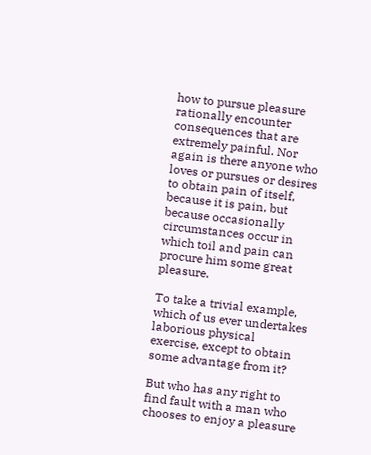how to pursue pleasure rationally encounter consequences that are extremely painful. Nor again is there anyone who loves or pursues or desires to obtain pain of itself, because it is pain, but because occasionally circumstances occur in which toil and pain can procure him some great pleasure.

To take a trivial example, which of us ever undertakes laborious physical exercise, except to obtain some advantage from it?

But who has any right to find fault with a man who chooses to enjoy a pleasure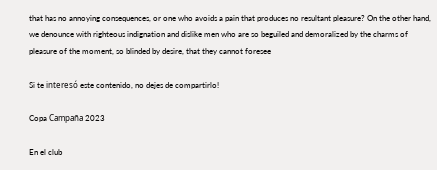that has no annoying consequences, or one who avoids a pain that produces no resultant pleasure? On the other hand, we denounce with righteous indignation and dislike men who are so beguiled and demoralized by the charms of pleasure of the moment, so blinded by desire, that they cannot foresee

Si te interesó este contenido, no dejes de compartirlo!

Copa Campaña 2023

En el club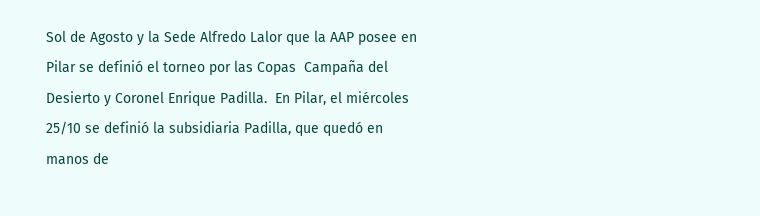Sol de Agosto y la Sede Alfredo Lalor que la AAP posee en Pilar se definió el torneo por las Copas  Campaña del Desierto y Coronel Enrique Padilla.  En Pilar, el miércoles 25/10 se definió la subsidiaria Padilla, que quedó en manos de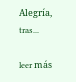Alegría, tras...

leer más